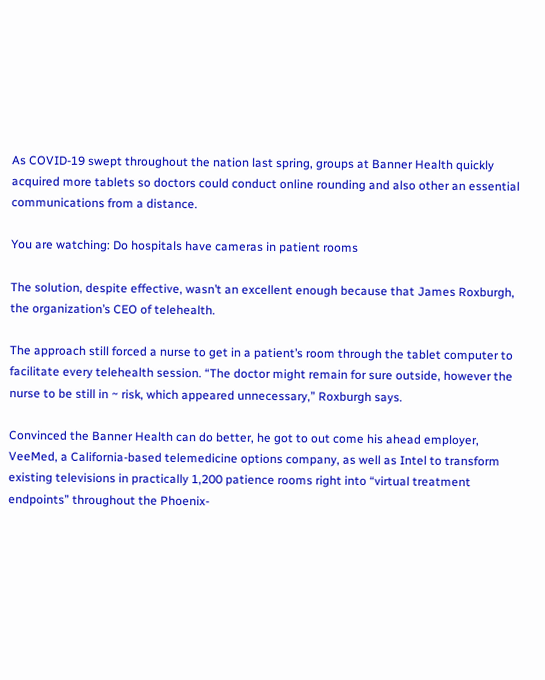As COVID-19 swept throughout the nation last spring, groups at Banner Health quickly acquired more tablets so doctors could conduct online rounding and also other an essential communications from a distance.

You are watching: Do hospitals have cameras in patient rooms

The solution, despite effective, wasn’t an excellent enough because that James Roxburgh, the organization’s CEO of telehealth.

The approach still forced a nurse to get in a patient’s room through the tablet computer to facilitate every telehealth session. “The doctor might remain for sure outside, however the nurse to be still in ~ risk, which appeared unnecessary,” Roxburgh says.

Convinced the Banner Health can do better, he got to out come his ahead employer, VeeMed, a California-based telemedicine options company, as well as Intel to transform existing televisions in practically 1,200 patience rooms right into “virtual treatment endpoints” throughout the Phoenix-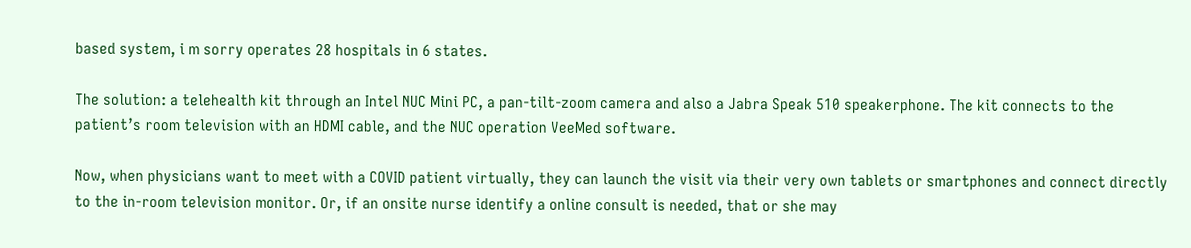based system, i m sorry operates 28 hospitals in 6 states.

The solution: a telehealth kit through an Intel NUC Mini PC, a pan-tilt-zoom camera and also a Jabra Speak 510 speakerphone. The kit connects to the patient’s room television with an HDMI cable, and the NUC operation VeeMed software.

Now, when physicians want to meet with a COVID patient virtually, they can launch the visit via their very own tablets or smartphones and connect directly to the in-room television monitor. Or, if an onsite nurse identify a online consult is needed, that or she may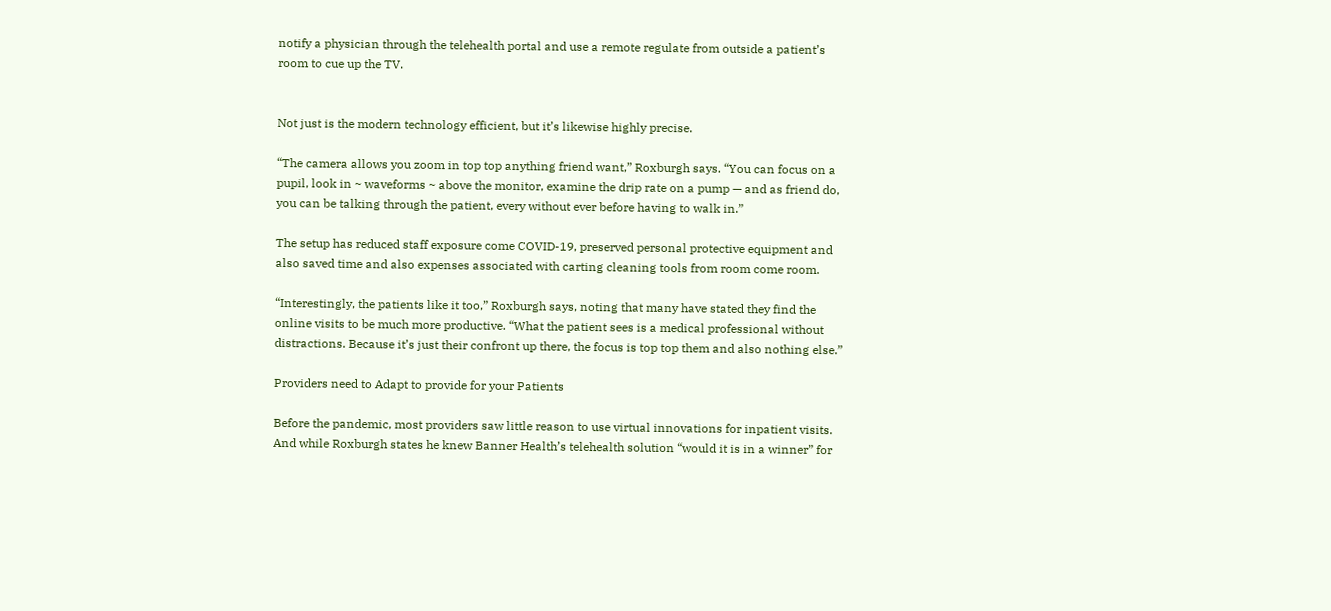notify a physician through the telehealth portal and use a remote regulate from outside a patient’s room to cue up the TV.


Not just is the modern technology efficient, but it’s likewise highly precise.

“The camera allows you zoom in top top anything friend want,” Roxburgh says. “You can focus on a pupil, look in ~ waveforms ~ above the monitor, examine the drip rate on a pump — and as friend do, you can be talking through the patient, every without ever before having to walk in.”

The setup has reduced staff exposure come COVID-19, preserved personal protective equipment and also saved time and also expenses associated with carting cleaning tools from room come room.

“Interestingly, the patients like it too,” Roxburgh says, noting that many have stated they find the online visits to be much more productive. “What the patient sees is a medical professional without distractions. Because it’s just their confront up there, the focus is top top them and also nothing else.”

Providers need to Adapt to provide for your Patients

Before the pandemic, most providers saw little reason to use virtual innovations for inpatient visits. And while Roxburgh states he knew Banner Health’s telehealth solution “would it is in a winner” for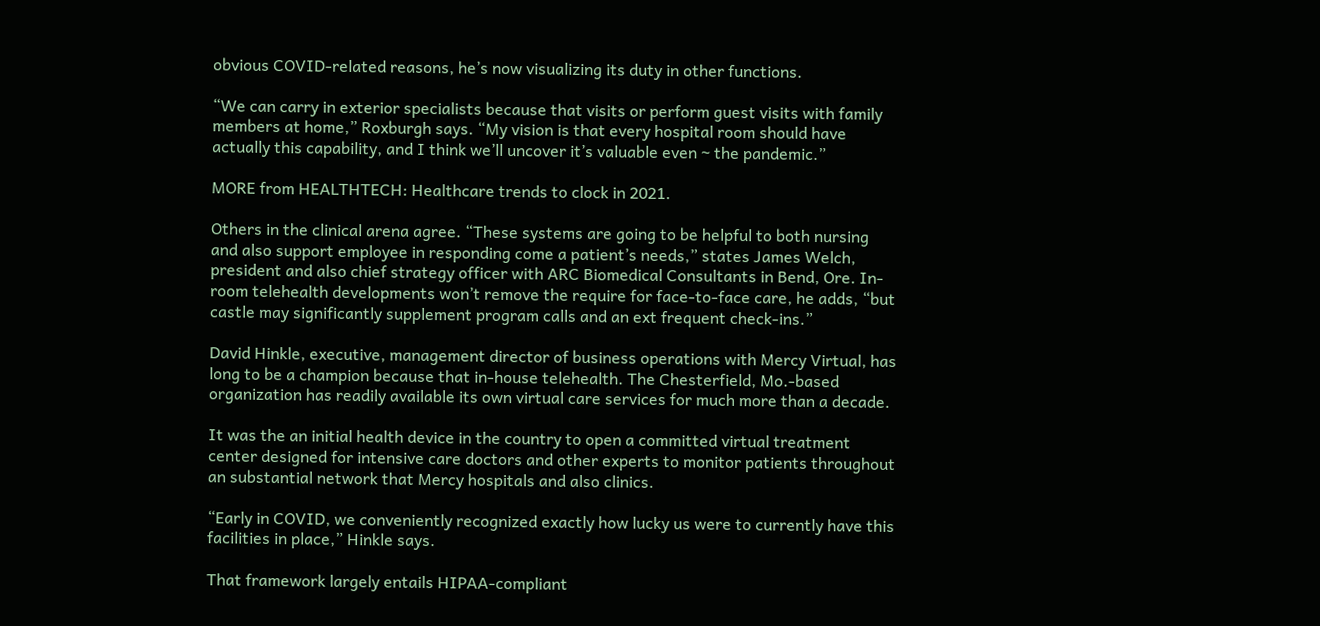obvious COVID-related reasons, he’s now visualizing its duty in other functions.

“We can carry in exterior specialists because that visits or perform guest visits with family members at home,” Roxburgh says. “My vision is that every hospital room should have actually this capability, and I think we’ll uncover it’s valuable even ~ the pandemic.”

MORE from HEALTHTECH: Healthcare trends to clock in 2021.

Others in the clinical arena agree. “These systems are going to be helpful to both nursing and also support employee in responding come a patient’s needs,” states James Welch, president and also chief strategy officer with ARC Biomedical Consultants in Bend, Ore. In-room telehealth developments won’t remove the require for face-to-face care, he adds, “but castle may significantly supplement program calls and an ext frequent check-ins.”

David Hinkle, executive, management director of business operations with Mercy Virtual, has long to be a champion because that in-house telehealth. The Chesterfield, Mo.-based organization has readily available its own virtual care services for much more than a decade.

It was the an initial health device in the country to open a committed virtual treatment center designed for intensive care doctors and other experts to monitor patients throughout an substantial network that Mercy hospitals and also clinics.

“Early in COVID, we conveniently recognized exactly how lucky us were to currently have this facilities in place,” Hinkle says.

That framework largely entails HIPAA-compliant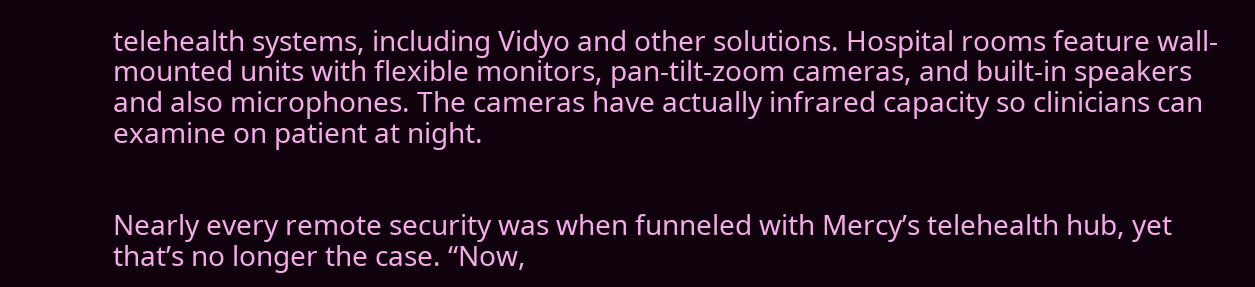telehealth systems, including Vidyo and other solutions. Hospital rooms feature wall-mounted units with flexible monitors, pan-tilt-zoom cameras, and built-in speakers and also microphones. The cameras have actually infrared capacity so clinicians can examine on patient at night.


Nearly every remote security was when funneled with Mercy’s telehealth hub, yet that’s no longer the case. “Now,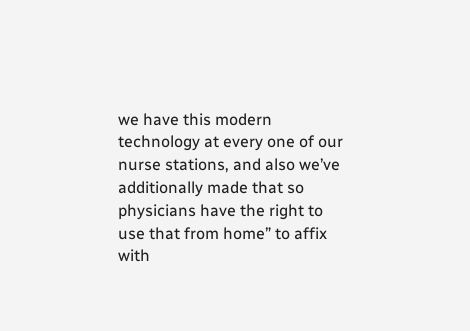we have this modern technology at every one of our nurse stations, and also we’ve additionally made that so physicians have the right to use that from home” to affix with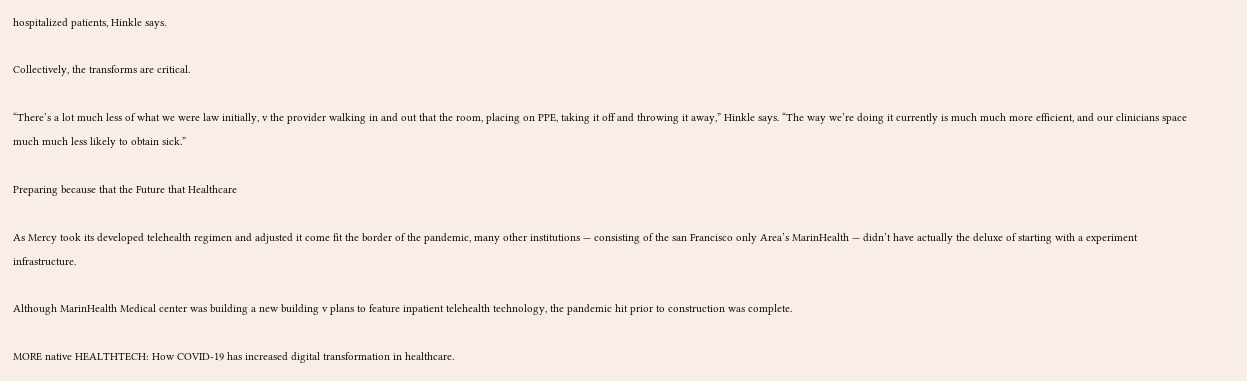hospitalized patients, Hinkle says.

Collectively, the transforms are critical.

“There’s a lot much less of what we were law initially, v the provider walking in and out that the room, placing on PPE, taking it off and throwing it away,” Hinkle says. “The way we’re doing it currently is much much more efficient, and our clinicians space much much less likely to obtain sick.”

Preparing because that the Future that Healthcare

As Mercy took its developed telehealth regimen and adjusted it come fit the border of the pandemic, many other institutions — consisting of the san Francisco only Area’s MarinHealth — didn’t have actually the deluxe of starting with a experiment infrastructure.

Although MarinHealth Medical center was building a new building v plans to feature inpatient telehealth technology, the pandemic hit prior to construction was complete.

MORE native HEALTHTECH: How COVID-19 has increased digital transformation in healthcare.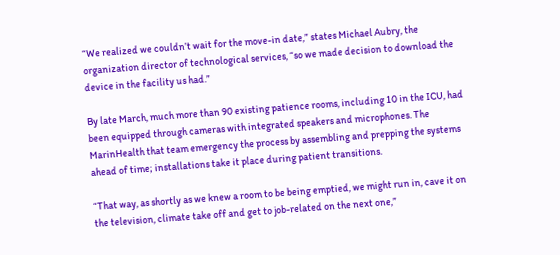“We realized we couldn’t wait for the move-in date,” states Michael Aubry, the organization director of technological services, “so we made decision to download the device in the facility us had.”

By late March, much more than 90 existing patience rooms, including 10 in the ICU, had been equipped through cameras with integrated speakers and microphones. The MarinHealth that team emergency the process by assembling and prepping the systems ahead of time; installations take it place during patient transitions.

“That way, as shortly as we knew a room to be being emptied, we might run in, cave it on the television, climate take off and get to job-related on the next one,”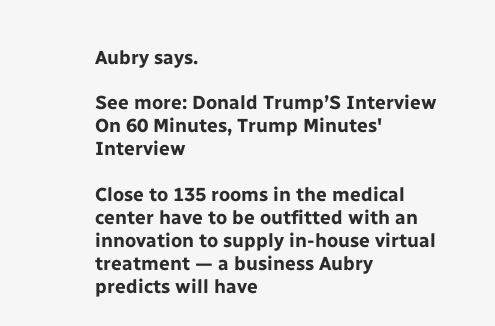Aubry says.

See more: Donald Trump’S Interview On 60 Minutes, Trump Minutes' Interview

Close to 135 rooms in the medical center have to be outfitted with an innovation to supply in-house virtual treatment — a business Aubry predicts will have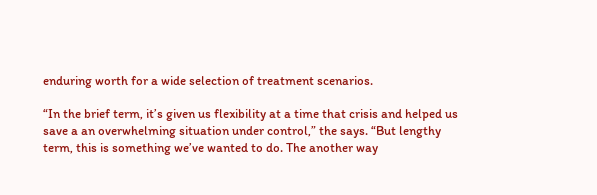enduring worth for a wide selection of treatment scenarios.

“In the brief term, it’s given us flexibility at a time that crisis and helped us save a an overwhelming situation under control,” the says. “But lengthy term, this is something we’ve wanted to do. The another way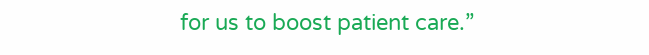for us to boost patient care.”